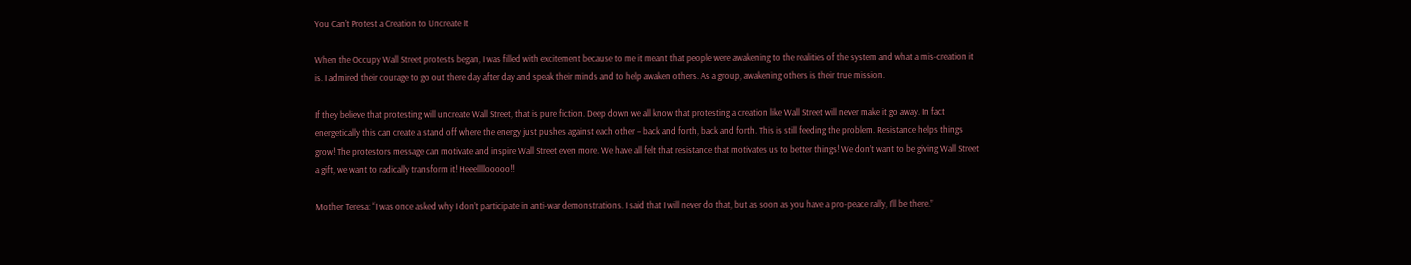You Can’t Protest a Creation to Uncreate It

When the Occupy Wall Street protests began, I was filled with excitement because to me it meant that people were awakening to the realities of the system and what a mis-creation it is. I admired their courage to go out there day after day and speak their minds and to help awaken others. As a group, awakening others is their true mission.

If they believe that protesting will uncreate Wall Street, that is pure fiction. Deep down we all know that protesting a creation like Wall Street will never make it go away. In fact energetically this can create a stand off where the energy just pushes against each other – back and forth, back and forth. This is still feeding the problem. Resistance helps things grow! The protestors message can motivate and inspire Wall Street even more. We have all felt that resistance that motivates us to better things! We don’t want to be giving Wall Street a gift, we want to radically transform it! Heeellllooooo!!

Mother Teresa: “I was once asked why I don’t participate in anti-war demonstrations. I said that I will never do that, but as soon as you have a pro-peace rally, I’ll be there.”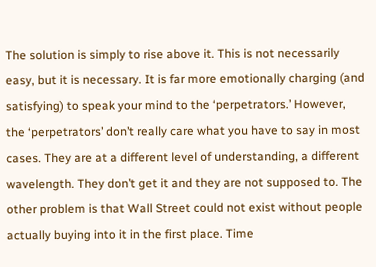The solution is simply to rise above it. This is not necessarily easy, but it is necessary. It is far more emotionally charging (and satisfying) to speak your mind to the ‘perpetrators.’ However, the ‘perpetrators’ don’t really care what you have to say in most cases. They are at a different level of understanding, a different wavelength. They don’t get it and they are not supposed to. The other problem is that Wall Street could not exist without people actually buying into it in the first place. Time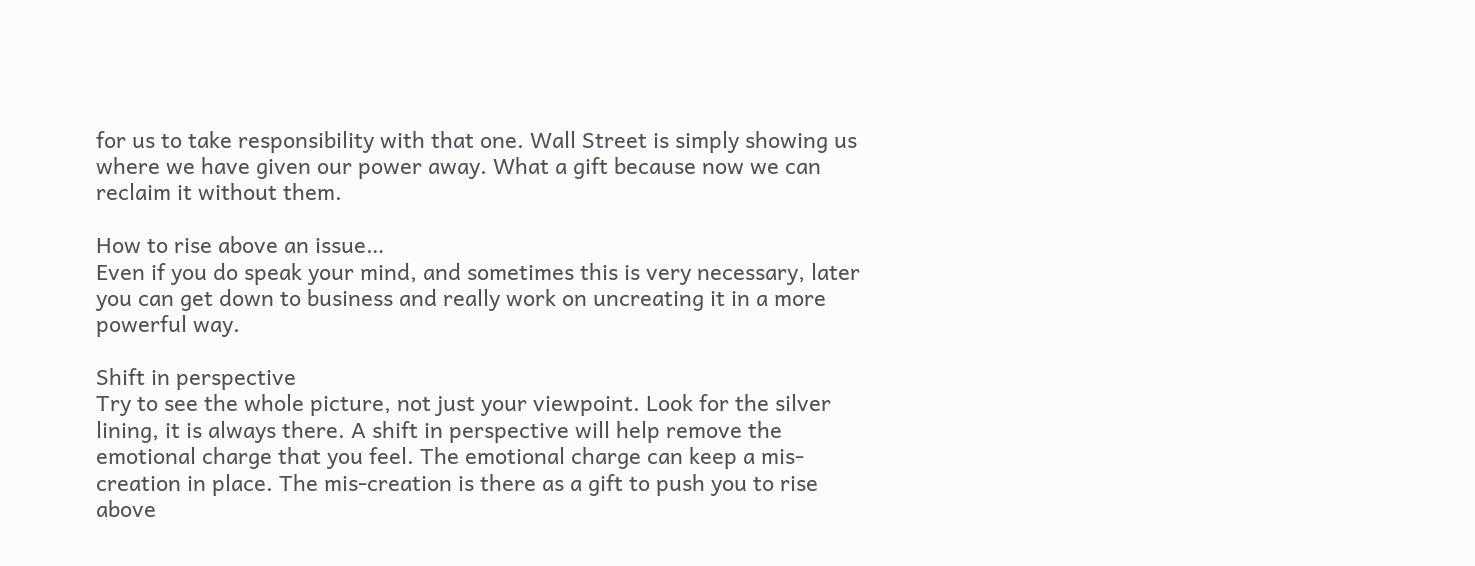for us to take responsibility with that one. Wall Street is simply showing us where we have given our power away. What a gift because now we can reclaim it without them.

How to rise above an issue…
Even if you do speak your mind, and sometimes this is very necessary, later you can get down to business and really work on uncreating it in a more powerful way.

Shift in perspective
Try to see the whole picture, not just your viewpoint. Look for the silver lining, it is always there. A shift in perspective will help remove the emotional charge that you feel. The emotional charge can keep a mis-creation in place. The mis-creation is there as a gift to push you to rise above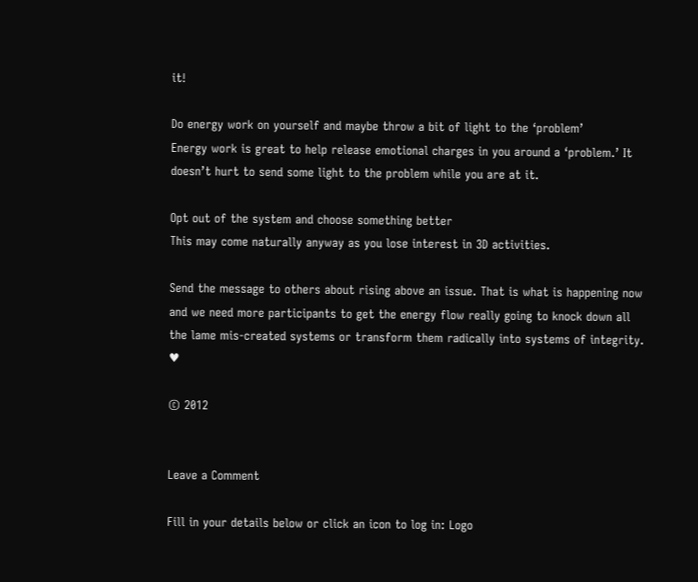it!

Do energy work on yourself and maybe throw a bit of light to the ‘problem’
Energy work is great to help release emotional charges in you around a ‘problem.’ It doesn’t hurt to send some light to the problem while you are at it.

Opt out of the system and choose something better
This may come naturally anyway as you lose interest in 3D activities.

Send the message to others about rising above an issue. That is what is happening now and we need more participants to get the energy flow really going to knock down all the lame mis-created systems or transform them radically into systems of integrity. ♥

© 2012


Leave a Comment

Fill in your details below or click an icon to log in: Logo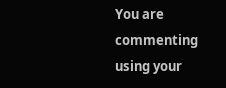You are commenting using your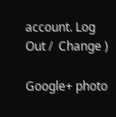account. Log Out /  Change )

Google+ photo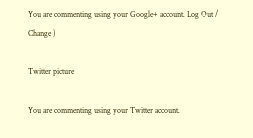You are commenting using your Google+ account. Log Out /  Change )

Twitter picture

You are commenting using your Twitter account.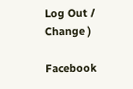Log Out /  Change )

Facebook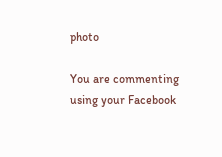photo

You are commenting using your Facebook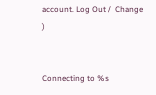account. Log Out /  Change )


Connecting to %s